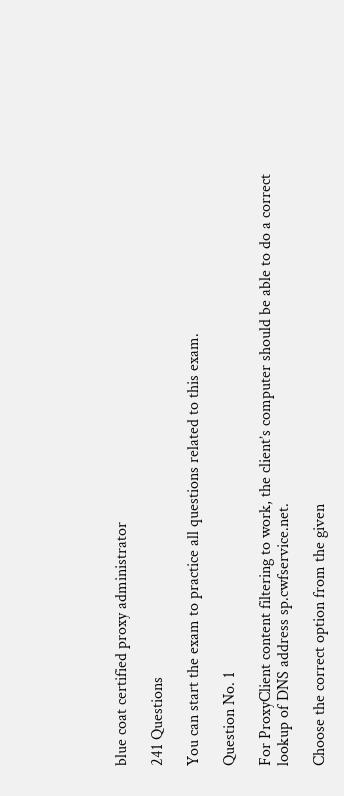blue coat certified proxy administrator

241 Questions

You can start the exam to practice all questions related to this exam.

Question No. 1

For ProxyClient content filtering to work, the client’s computer should be able to do a correct lookup of DNS address sp.cwfservice.net.

Choose the correct option from the given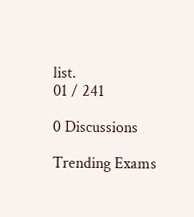list.
01 / 241

0 Discussions

Trending Exams